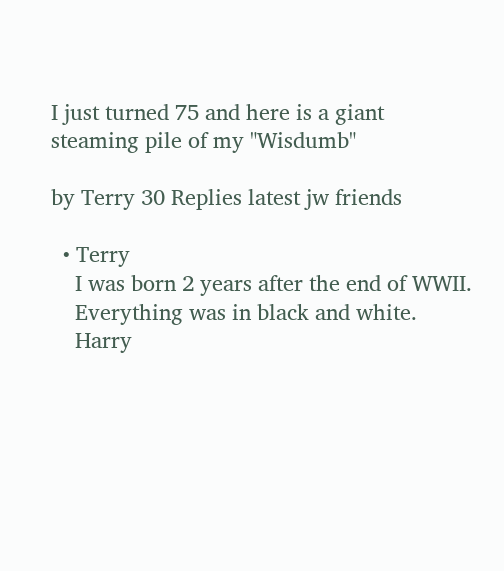I just turned 75 and here is a giant steaming pile of my "Wisdumb"

by Terry 30 Replies latest jw friends

  • Terry
    I was born 2 years after the end of WWII.
    Everything was in black and white.
    Harry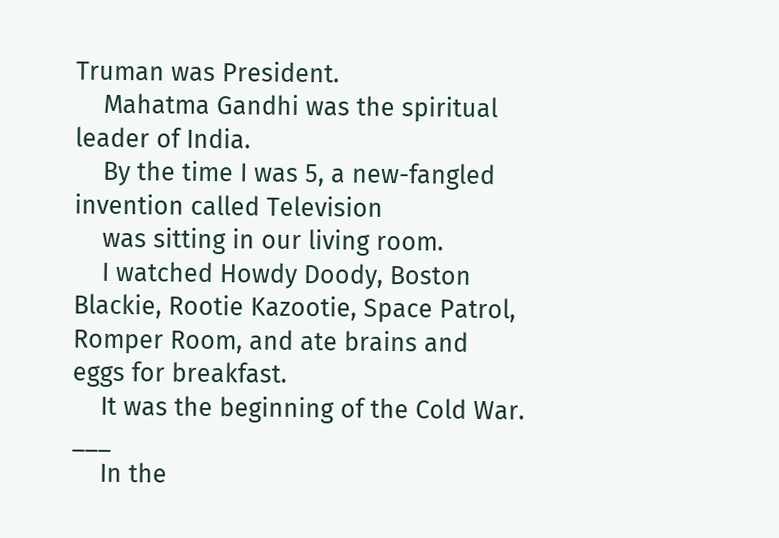Truman was President.
    Mahatma Gandhi was the spiritual leader of India.
    By the time I was 5, a new-fangled invention called Television
    was sitting in our living room.
    I watched Howdy Doody, Boston Blackie, Rootie Kazootie, Space Patrol, Romper Room, and ate brains and eggs for breakfast.
    It was the beginning of the Cold War. ___
    In the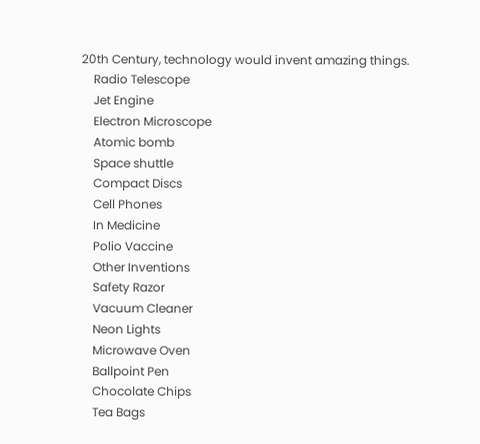20th Century, technology would invent amazing things.
    Radio Telescope
    Jet Engine
    Electron Microscope
    Atomic bomb
    Space shuttle
    Compact Discs
    Cell Phones
    In Medicine
    Polio Vaccine
    Other Inventions
    Safety Razor
    Vacuum Cleaner
    Neon Lights
    Microwave Oven
    Ballpoint Pen
    Chocolate Chips
    Tea Bags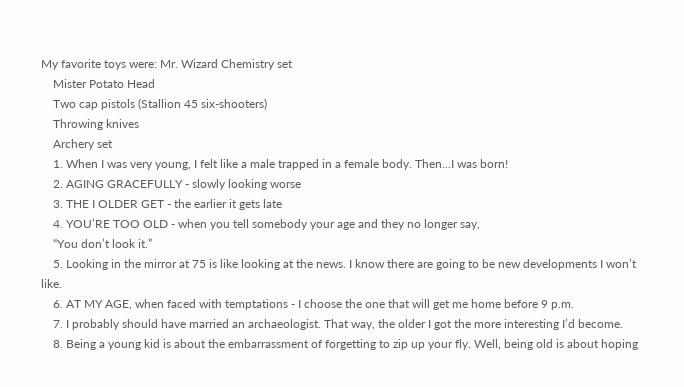My favorite toys were: Mr. Wizard Chemistry set
    Mister Potato Head
    Two cap pistols (Stallion 45 six-shooters)
    Throwing knives
    Archery set
    1. When I was very young, I felt like a male trapped in a female body. Then...I was born!
    2. AGING GRACEFULLY - slowly looking worse
    3. THE I OLDER GET - the earlier it gets late
    4. YOU’RE TOO OLD - when you tell somebody your age and they no longer say,
    “You don’t look it.”
    5. Looking in the mirror at 75 is like looking at the news. I know there are going to be new developments I won’t like.
    6. AT MY AGE, when faced with temptations - I choose the one that will get me home before 9 p.m.
    7. I probably should have married an archaeologist. That way, the older I got the more interesting I’d become.
    8. Being a young kid is about the embarrassment of forgetting to zip up your fly. Well, being old is about hoping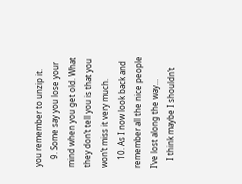you remember to unzip it.
    9. Some say you lose your mind when you get old. What they don’t tell you is that you won’t miss it very much.
    10. As I now look back and remember all the nice people I’ve lost along the way…
    I think maybe I shouldn’t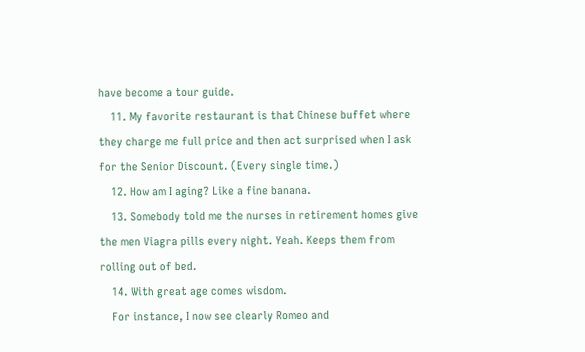have become a tour guide.
    11. My favorite restaurant is that Chinese buffet where they charge me full price and then act surprised when I ask for the Senior Discount. (Every single time.)
    12. How am I aging? Like a fine banana.
    13. Somebody told me the nurses in retirement homes give the men Viagra pills every night. Yeah. Keeps them from rolling out of bed.
    14. With great age comes wisdom.
    For instance, I now see clearly Romeo and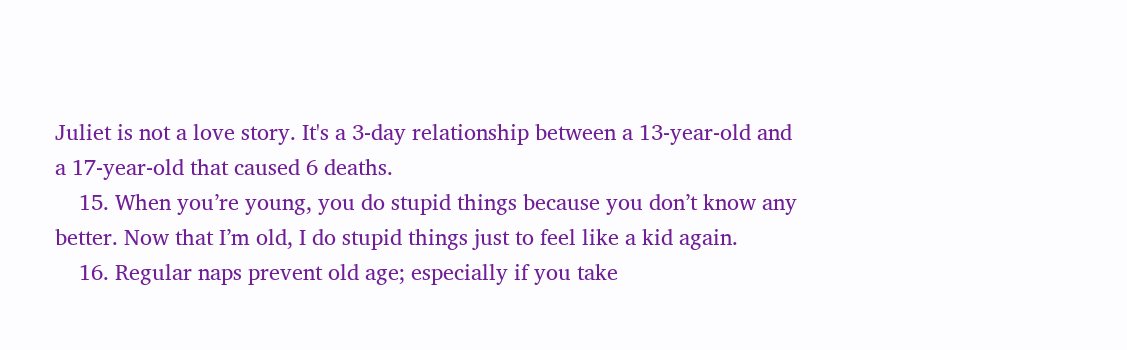Juliet is not a love story. It's a 3-day relationship between a 13-year-old and a 17-year-old that caused 6 deaths.
    15. When you’re young, you do stupid things because you don’t know any better. Now that I’m old, I do stupid things just to feel like a kid again.
    16. Regular naps prevent old age; especially if you take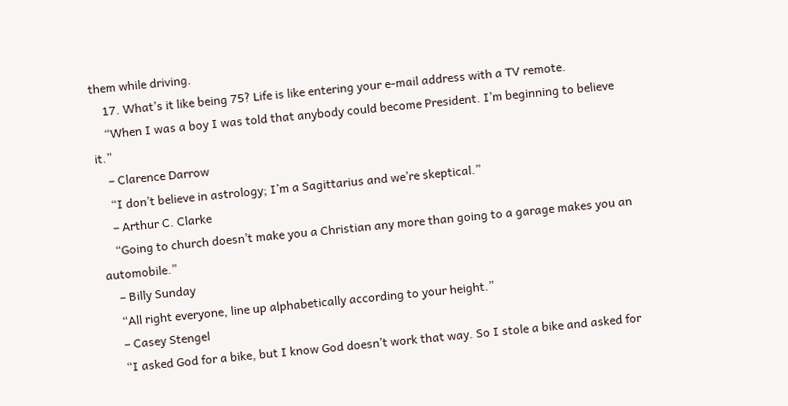them while driving.
    17. What’s it like being 75? Life is like entering your e-mail address with a TV remote.
    “When I was a boy I was told that anybody could become President. I’m beginning to believe it.”
    – Clarence Darrow
    “I don’t believe in astrology; I’m a Sagittarius and we’re skeptical.”
    – Arthur C. Clarke
    “Going to church doesn’t make you a Christian any more than going to a garage makes you an automobile.”
    – Billy Sunday
    “All right everyone, line up alphabetically according to your height.”
    – Casey Stengel
    “I asked God for a bike, but I know God doesn’t work that way. So I stole a bike and asked for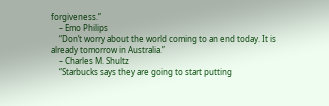forgiveness.”
    – Emo Philips
    “Don’t worry about the world coming to an end today. It is already tomorrow in Australia.”
    – Charles M. Shultz
    “Starbucks says they are going to start putting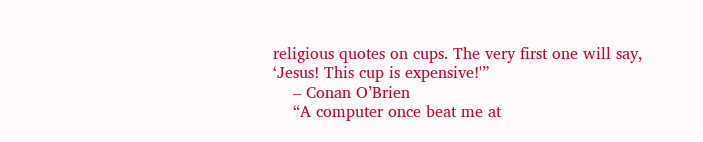religious quotes on cups. The very first one will say, ‘Jesus! This cup is expensive!'”
    – Conan O’Brien
    “A computer once beat me at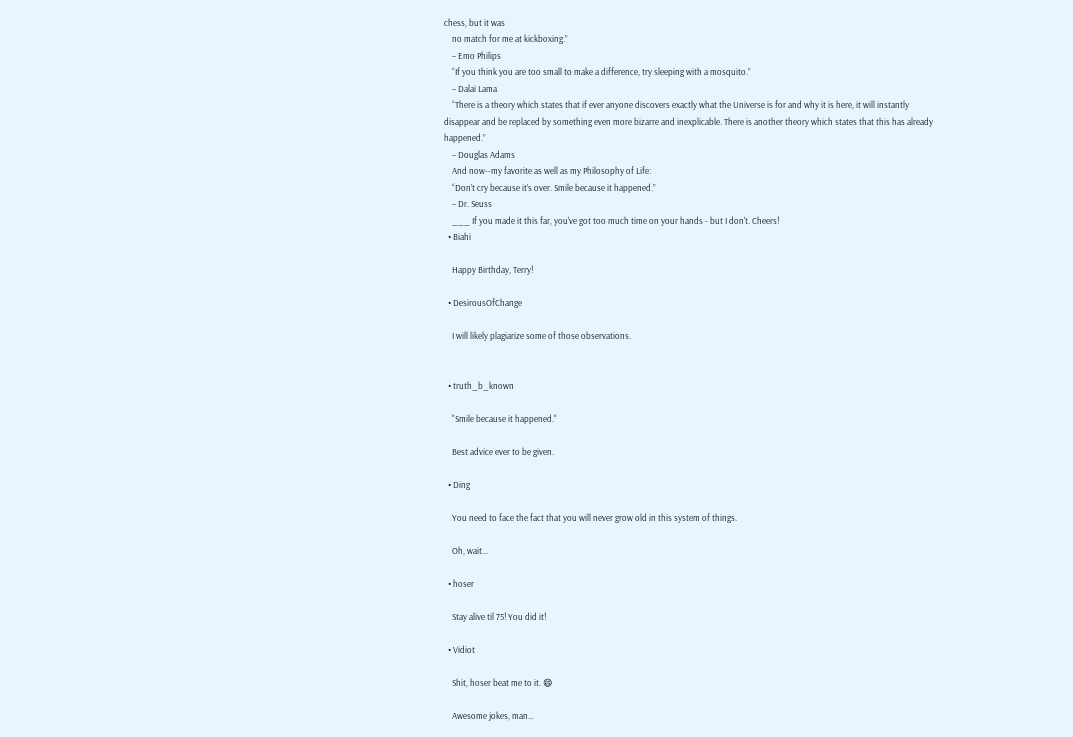chess, but it was
    no match for me at kickboxing.”
    – Emo Philips
    “If you think you are too small to make a difference, try sleeping with a mosquito.”
    – Dalai Lama
    “There is a theory which states that if ever anyone discovers exactly what the Universe is for and why it is here, it will instantly disappear and be replaced by something even more bizarre and inexplicable. There is another theory which states that this has already happened.”
    – Douglas Adams
    And now--my favorite as well as my Philosophy of Life:
    “Don’t cry because it’s over. Smile because it happened.”
    – Dr. Seuss
    ___ If you made it this far, you've got too much time on your hands - but I don't. Cheers!
  • Biahi

    Happy Birthday, Terry!

  • DesirousOfChange

    I will likely plagiarize some of those observations.


  • truth_b_known

    "Smile because it happened."

    Best advice ever to be given.

  • Ding

    You need to face the fact that you will never grow old in this system of things.

    Oh, wait...

  • hoser

    Stay alive til 75! You did it!

  • Vidiot

    Shit, hoser beat me to it. 😄

    Awesome jokes, man…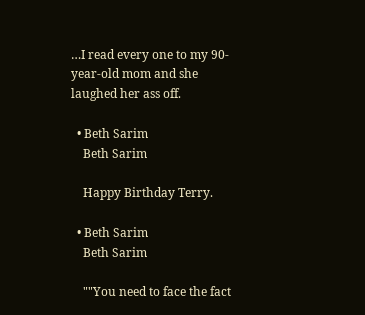…I read every one to my 90-year-old mom and she laughed her ass off.

  • Beth Sarim
    Beth Sarim

    Happy Birthday Terry.

  • Beth Sarim
    Beth Sarim

    ""You need to face the fact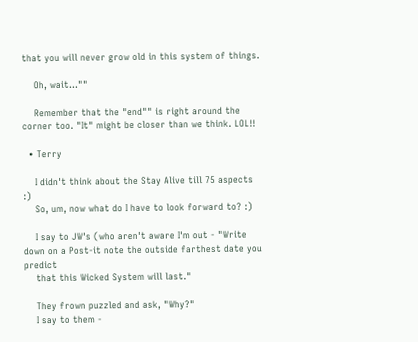that you will never grow old in this system of things.

    Oh, wait...""

    Remember that the "end"" is right around the corner too. "It" might be closer than we think. LOL!!

  • Terry

    I didn't think about the Stay Alive till 75 aspects :)
    So, um, now what do I have to look forward to? :)

    I say to JW's (who aren't aware I'm out - "Write down on a Post-it note the outside farthest date you predict
    that this Wicked System will last."

    They frown puzzled and ask, "Why?"
    I say to them -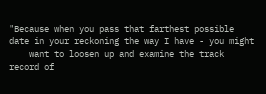"Because when you pass that farthest possible date in your reckoning the way I have - you might
    want to loosen up and examine the track record of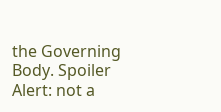the Governing Body. Spoiler Alert: not a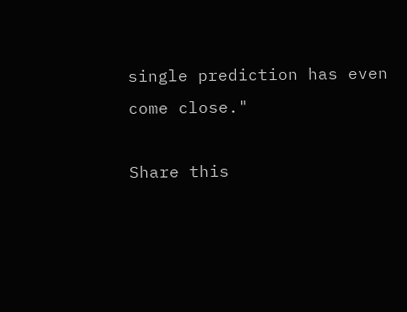single prediction has even come close."

Share this